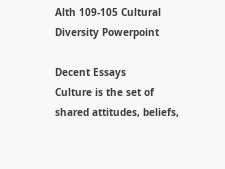Alth 109-105 Cultural Diversity Powerpoint

Decent Essays
Culture is the set of shared attitudes, beliefs,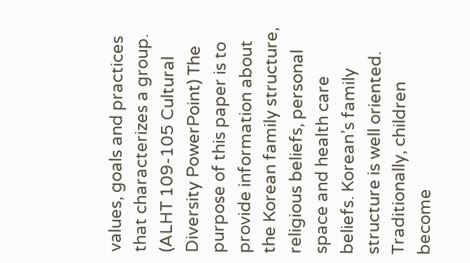values, goals and practices that characterizes a group. (ALHT 109-105 Cultural Diversity PowerPoint) The purpose of this paper is to provide information about the Korean family structure, religious beliefs, personal space and health care beliefs. Korean’s family structure is well oriented. Traditionally, children become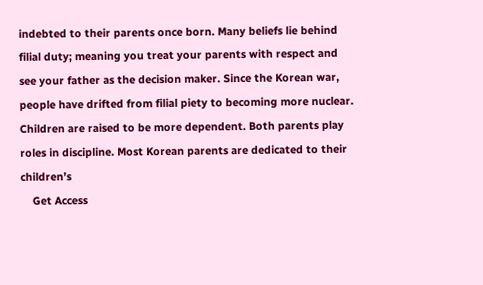indebted to their parents once born. Many beliefs lie behind filial duty; meaning you treat your parents with respect and see your father as the decision maker. Since the Korean war, people have drifted from filial piety to becoming more nuclear. Children are raised to be more dependent. Both parents play roles in discipline. Most Korean parents are dedicated to their children’s
    Get Access